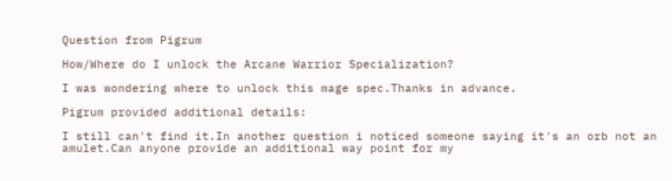Question from Pigrum

How/Where do I unlock the Arcane Warrior Specialization?

I was wondering where to unlock this mage spec.Thanks in advance.

Pigrum provided additional details:

I still can't find it.In another question i noticed someone saying it's an orb not an amulet.Can anyone provide an additional way point for my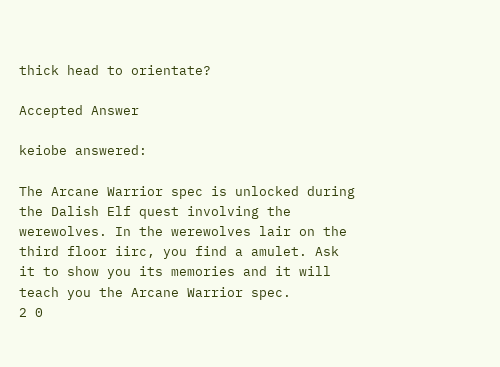thick head to orientate?

Accepted Answer

keiobe answered:

The Arcane Warrior spec is unlocked during the Dalish Elf quest involving the werewolves. In the werewolves lair on the third floor iirc, you find a amulet. Ask it to show you its memories and it will teach you the Arcane Warrior spec.
2 0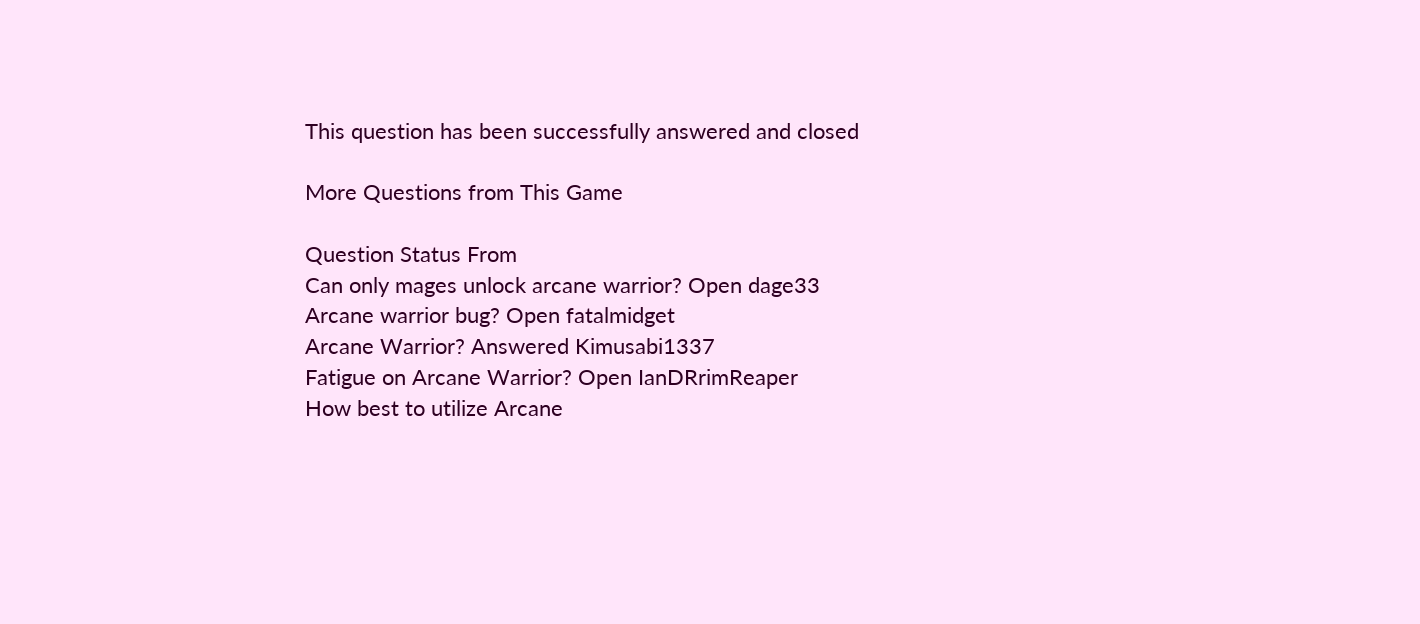This question has been successfully answered and closed

More Questions from This Game

Question Status From
Can only mages unlock arcane warrior? Open dage33
Arcane warrior bug? Open fatalmidget
Arcane Warrior? Answered Kimusabi1337
Fatigue on Arcane Warrior? Open IanDRrimReaper
How best to utilize Arcane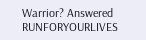Warrior? Answered RUNFORYOURLIVES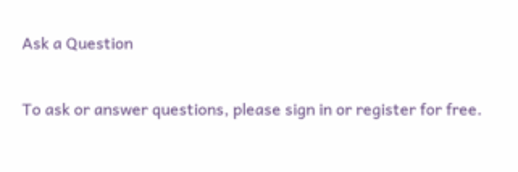Ask a Question

To ask or answer questions, please sign in or register for free.